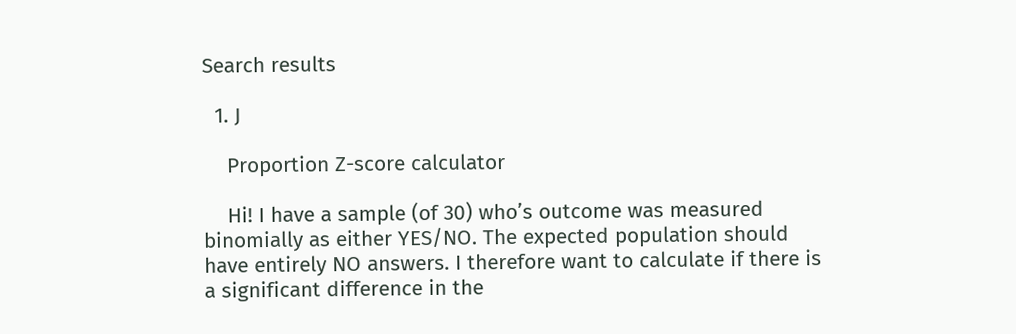Search results

  1. J

    Proportion Z-score calculator

    Hi! I have a sample (of 30) who’s outcome was measured binomially as either YES/NO. The expected population should have entirely NO answers. I therefore want to calculate if there is a significant difference in the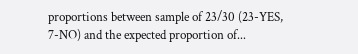proportions between sample of 23/30 (23-YES, 7-NO) and the expected proportion of...